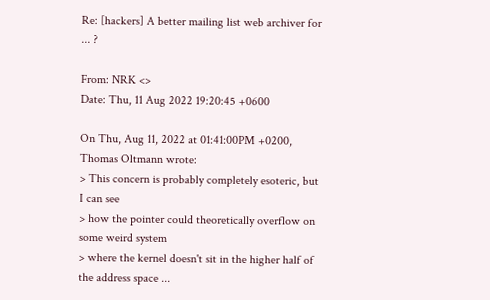Re: [hackers] A better mailing list web archiver for ... ?

From: NRK <>
Date: Thu, 11 Aug 2022 19:20:45 +0600

On Thu, Aug 11, 2022 at 01:41:00PM +0200, Thomas Oltmann wrote:
> This concern is probably completely esoteric, but I can see
> how the pointer could theoretically overflow on some weird system
> where the kernel doesn't sit in the higher half of the address space ...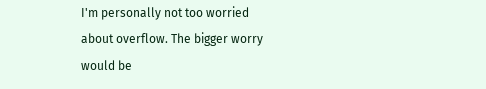I'm personally not too worried about overflow. The bigger worry would be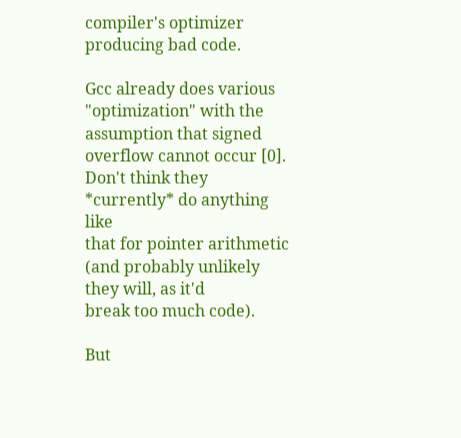compiler's optimizer producing bad code.

Gcc already does various "optimization" with the assumption that signed
overflow cannot occur [0]. Don't think they *currently* do anything like
that for pointer arithmetic (and probably unlikely they will, as it'd
break too much code).

But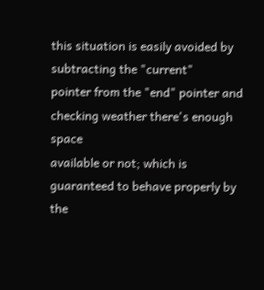this situation is easily avoided by subtracting the "current"
pointer from the "end" pointer and checking weather there's enough space
available or not; which is guaranteed to behave properly by the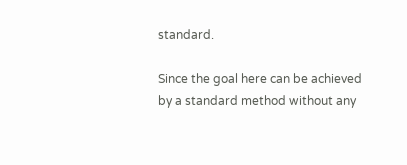standard.

Since the goal here can be achieved by a standard method without any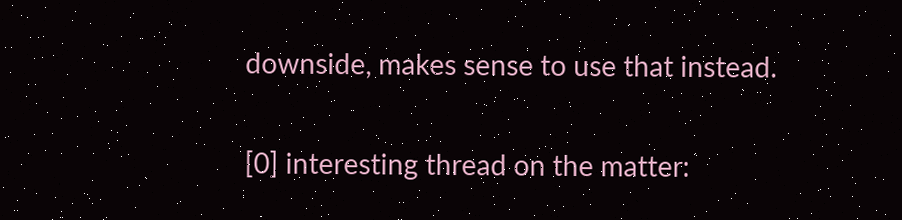downside, makes sense to use that instead.

[0] interesting thread on the matter: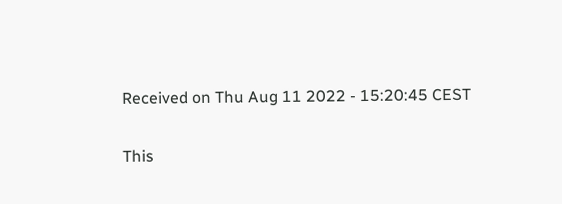Received on Thu Aug 11 2022 - 15:20:45 CEST

This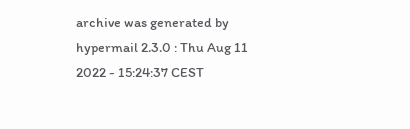archive was generated by hypermail 2.3.0 : Thu Aug 11 2022 - 15:24:37 CEST